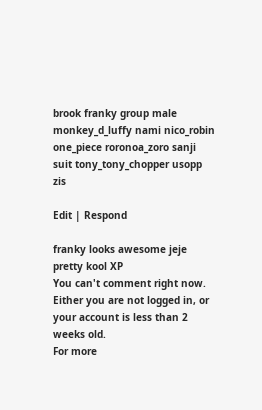brook franky group male monkey_d_luffy nami nico_robin one_piece roronoa_zoro sanji suit tony_tony_chopper usopp zis

Edit | Respond

franky looks awesome jeje pretty kool XP
You can't comment right now.
Either you are not logged in, or your account is less than 2 weeks old.
For more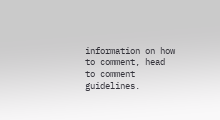information on how to comment, head to comment guidelines.